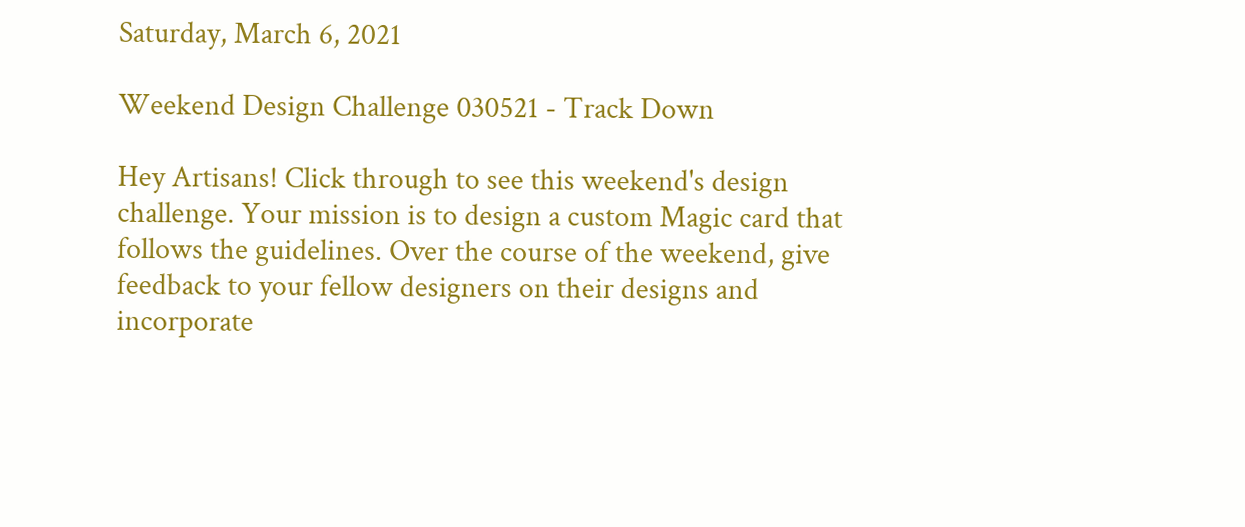Saturday, March 6, 2021

Weekend Design Challenge 030521 - Track Down

Hey Artisans! Click through to see this weekend's design challenge. Your mission is to design a custom Magic card that follows the guidelines. Over the course of the weekend, give feedback to your fellow designers on their designs and incorporate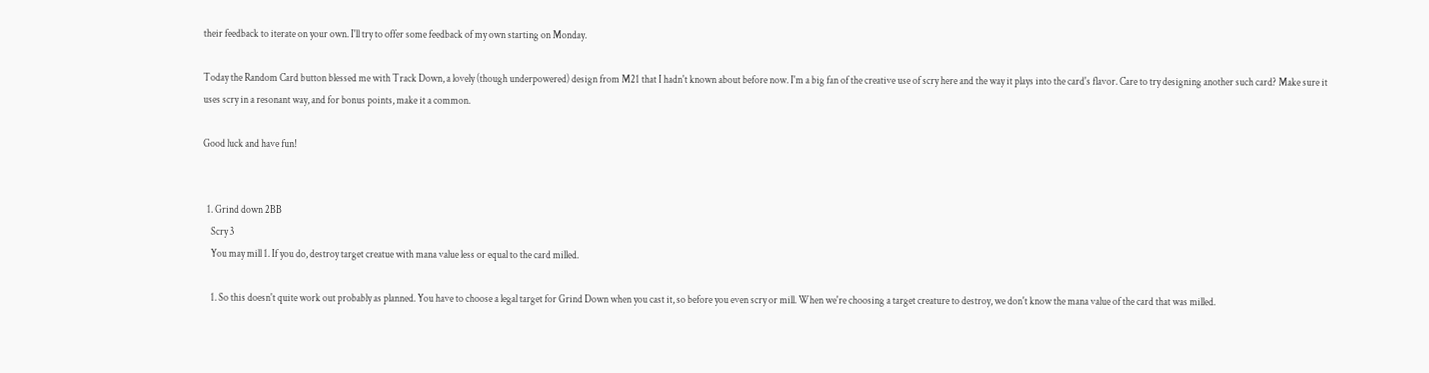their feedback to iterate on your own. I'll try to offer some feedback of my own starting on Monday.

Today the Random Card button blessed me with Track Down, a lovely (though underpowered) design from M21 that I hadn't known about before now. I'm a big fan of the creative use of scry here and the way it plays into the card's flavor. Care to try designing another such card? Make sure it uses scry in a resonant way, and for bonus points, make it a common.

Good luck and have fun!


  1. Grind down 2BB
    Scry 3
    You may mill 1. If you do, destroy target creatue with mana value less or equal to the card milled.

    1. So this doesn't quite work out probably as planned. You have to choose a legal target for Grind Down when you cast it, so before you even scry or mill. When we're choosing a target creature to destroy, we don't know the mana value of the card that was milled.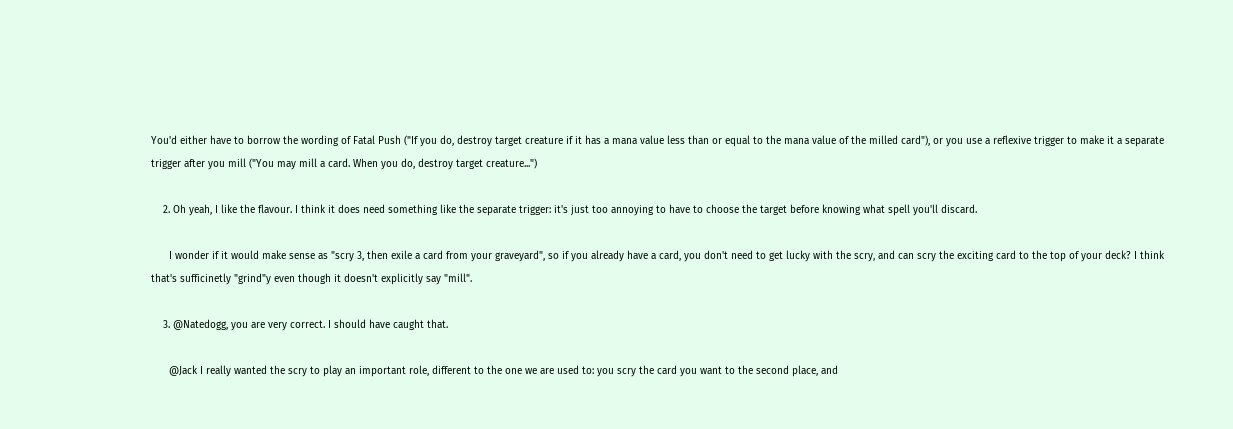You'd either have to borrow the wording of Fatal Push ("If you do, destroy target creature if it has a mana value less than or equal to the mana value of the milled card"), or you use a reflexive trigger to make it a separate trigger after you mill ("You may mill a card. When you do, destroy target creature...")

    2. Oh yeah, I like the flavour. I think it does need something like the separate trigger: it's just too annoying to have to choose the target before knowing what spell you'll discard.

      I wonder if it would make sense as "scry 3, then exile a card from your graveyard", so if you already have a card, you don't need to get lucky with the scry, and can scry the exciting card to the top of your deck? I think that's sufficinetly "grind"y even though it doesn't explicitly say "mill".

    3. @Natedogg, you are very correct. I should have caught that.

      @Jack I really wanted the scry to play an important role, different to the one we are used to: you scry the card you want to the second place, and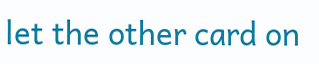let the other card on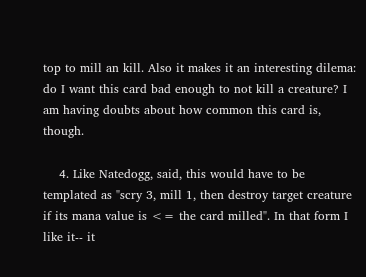top to mill an kill. Also it makes it an interesting dilema: do I want this card bad enough to not kill a creature? I am having doubts about how common this card is, though.

    4. Like Natedogg, said, this would have to be templated as "scry 3, mill 1, then destroy target creature if its mana value is <= the card milled". In that form I like it-- it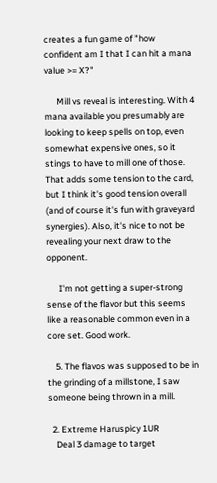creates a fun game of "how confident am I that I can hit a mana value >= X?"

      Mill vs reveal is interesting. With 4 mana available you presumably are looking to keep spells on top, even somewhat expensive ones, so it stings to have to mill one of those. That adds some tension to the card, but I think it's good tension overall (and of course it's fun with graveyard synergies). Also, it's nice to not be revealing your next draw to the opponent.

      I'm not getting a super-strong sense of the flavor but this seems like a reasonable common even in a core set. Good work.

    5. The flavos was supposed to be in the grinding of a millstone, I saw someone being thrown in a mill.

  2. Extreme Haruspicy 1UR
    Deal 3 damage to target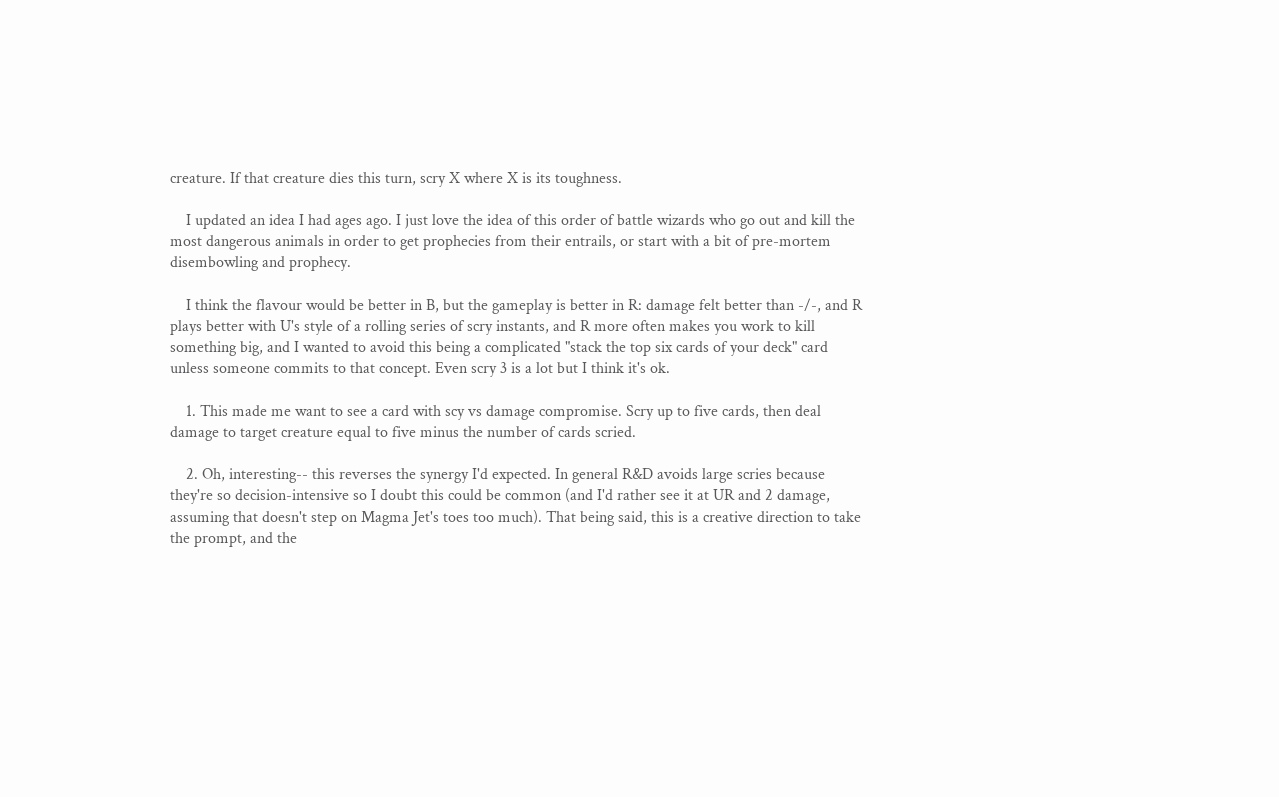creature. If that creature dies this turn, scry X where X is its toughness.

    I updated an idea I had ages ago. I just love the idea of this order of battle wizards who go out and kill the most dangerous animals in order to get prophecies from their entrails, or start with a bit of pre-mortem disembowling and prophecy.

    I think the flavour would be better in B, but the gameplay is better in R: damage felt better than -/-, and R plays better with U's style of a rolling series of scry instants, and R more often makes you work to kill something big, and I wanted to avoid this being a complicated "stack the top six cards of your deck" card unless someone commits to that concept. Even scry 3 is a lot but I think it's ok.

    1. This made me want to see a card with scy vs damage compromise. Scry up to five cards, then deal damage to target creature equal to five minus the number of cards scried.

    2. Oh, interesting-- this reverses the synergy I'd expected. In general R&D avoids large scries because they're so decision-intensive so I doubt this could be common (and I'd rather see it at UR and 2 damage, assuming that doesn't step on Magma Jet's toes too much). That being said, this is a creative direction to take the prompt, and the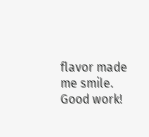flavor made me smile. Good work!